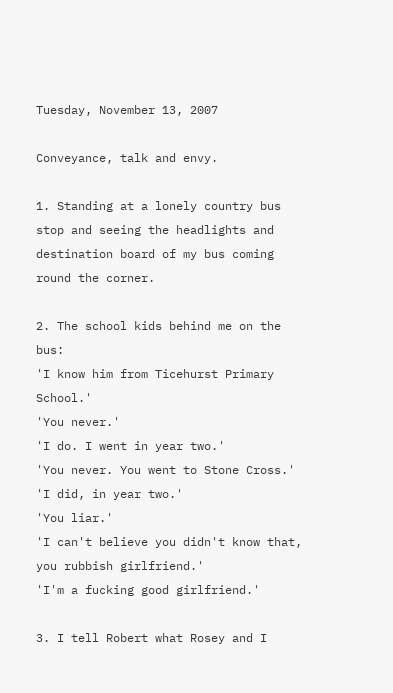Tuesday, November 13, 2007

Conveyance, talk and envy.

1. Standing at a lonely country bus stop and seeing the headlights and destination board of my bus coming round the corner.

2. The school kids behind me on the bus:
'I know him from Ticehurst Primary School.'
'You never.'
'I do. I went in year two.'
'You never. You went to Stone Cross.'
'I did, in year two.'
'You liar.'
'I can't believe you didn't know that, you rubbish girlfriend.'
'I'm a fucking good girlfriend.'

3. I tell Robert what Rosey and I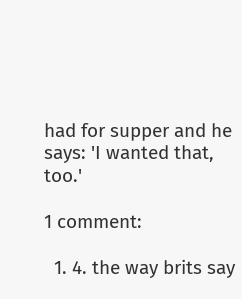had for supper and he says: 'I wanted that, too.'

1 comment:

  1. 4. the way brits say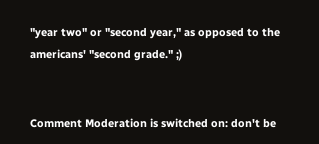"year two" or "second year," as opposed to the americans' "second grade." ;)


Comment Moderation is switched on: don't be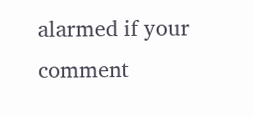alarmed if your comment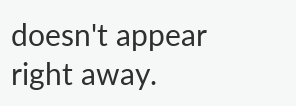doesn't appear right away.